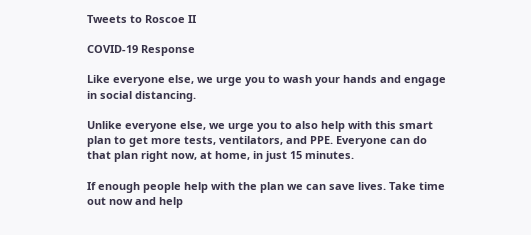Tweets to Roscoe II

COVID-19 Response

Like everyone else, we urge you to wash your hands and engage in social distancing.

Unlike everyone else, we urge you to also help with this smart plan to get more tests, ventilators, and PPE. Everyone can do that plan right now, at home, in just 15 minutes.

If enough people help with the plan we can save lives. Take time out now and help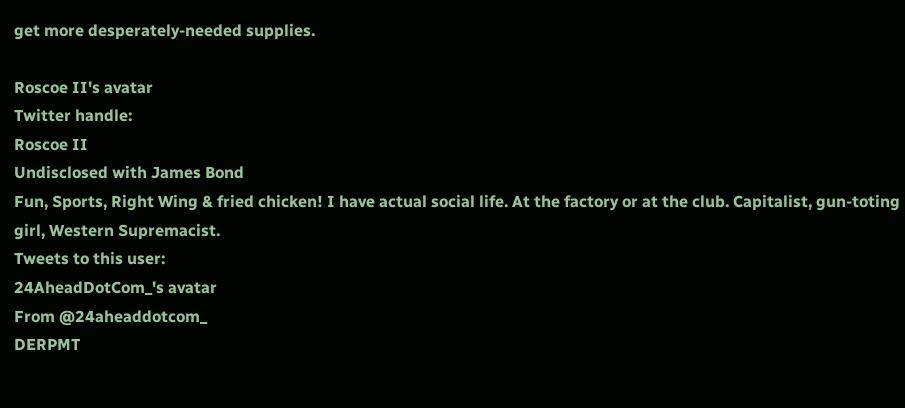get more desperately-needed supplies.

Roscoe II's avatar
Twitter handle:
Roscoe II
Undisclosed with James Bond
Fun, Sports, Right Wing & fried chicken! I have actual social life. At the factory or at the club. Capitalist, gun-toting girl, Western Supremacist.
Tweets to this user:
24AheadDotCom_'s avatar
From @24aheaddotcom_
DERPMT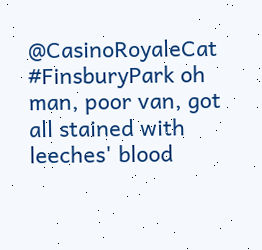@CasinoRoyaleCat #FinsburyPark oh man, poor van, got all stained with leeches' blood